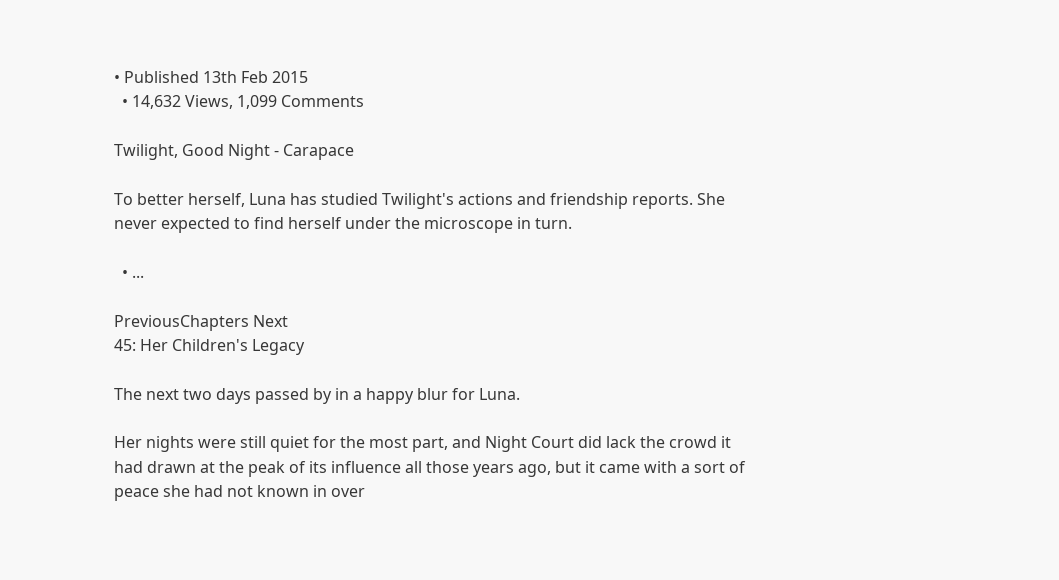• Published 13th Feb 2015
  • 14,632 Views, 1,099 Comments

Twilight, Good Night - Carapace

To better herself, Luna has studied Twilight's actions and friendship reports. She never expected to find herself under the microscope in turn.

  • ...

PreviousChapters Next
45: Her Children's Legacy

The next two days passed by in a happy blur for Luna.

Her nights were still quiet for the most part, and Night Court did lack the crowd it had drawn at the peak of its influence all those years ago, but it came with a sort of peace she had not known in over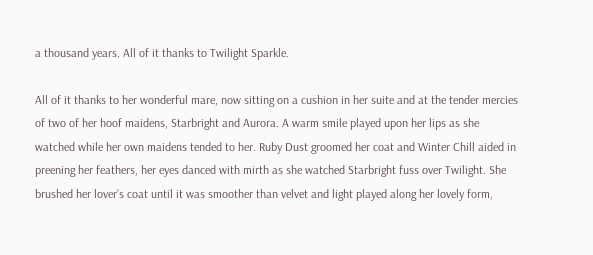a thousand years. All of it thanks to Twilight Sparkle.

All of it thanks to her wonderful mare, now sitting on a cushion in her suite and at the tender mercies of two of her hoof maidens, Starbright and Aurora. A warm smile played upon her lips as she watched while her own maidens tended to her. Ruby Dust groomed her coat and Winter Chill aided in preening her feathers, her eyes danced with mirth as she watched Starbright fuss over Twilight. She brushed her lover’s coat until it was smoother than velvet and light played along her lovely form,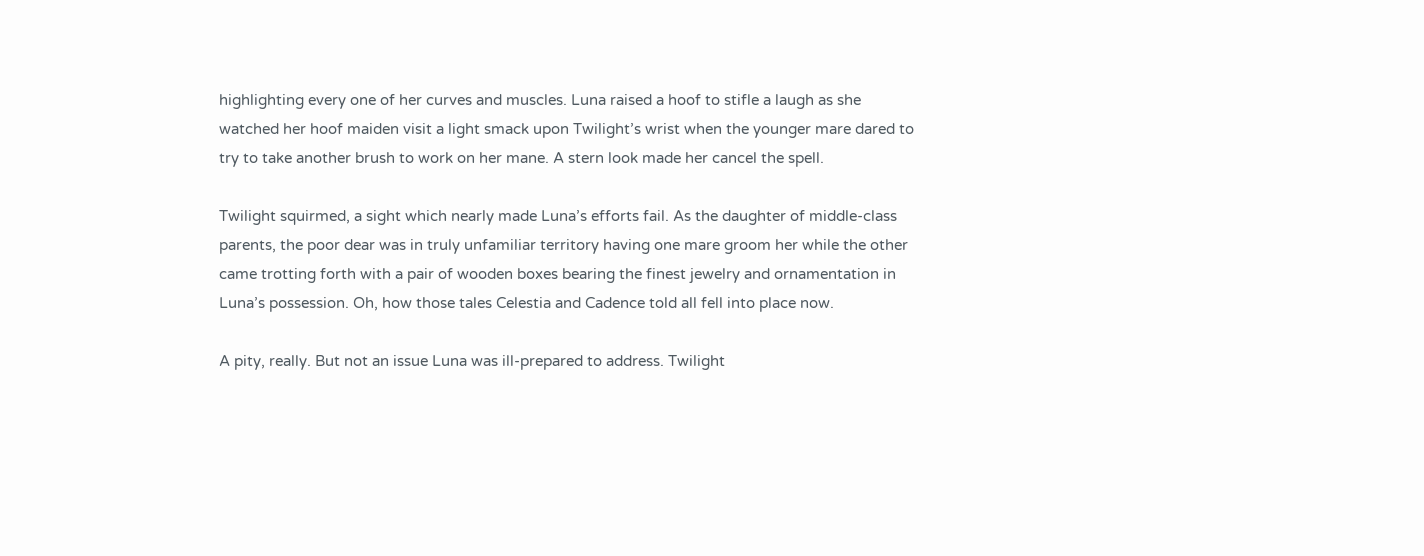highlighting every one of her curves and muscles. Luna raised a hoof to stifle a laugh as she watched her hoof maiden visit a light smack upon Twilight’s wrist when the younger mare dared to try to take another brush to work on her mane. A stern look made her cancel the spell.

Twilight squirmed, a sight which nearly made Luna’s efforts fail. As the daughter of middle-class parents, the poor dear was in truly unfamiliar territory having one mare groom her while the other came trotting forth with a pair of wooden boxes bearing the finest jewelry and ornamentation in Luna’s possession. Oh, how those tales Celestia and Cadence told all fell into place now.

A pity, really. But not an issue Luna was ill-prepared to address. Twilight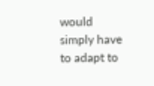would simply have to adapt to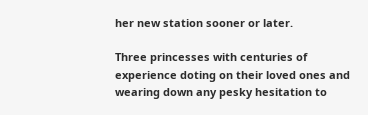her new station sooner or later.

Three princesses with centuries of experience doting on their loved ones and wearing down any pesky hesitation to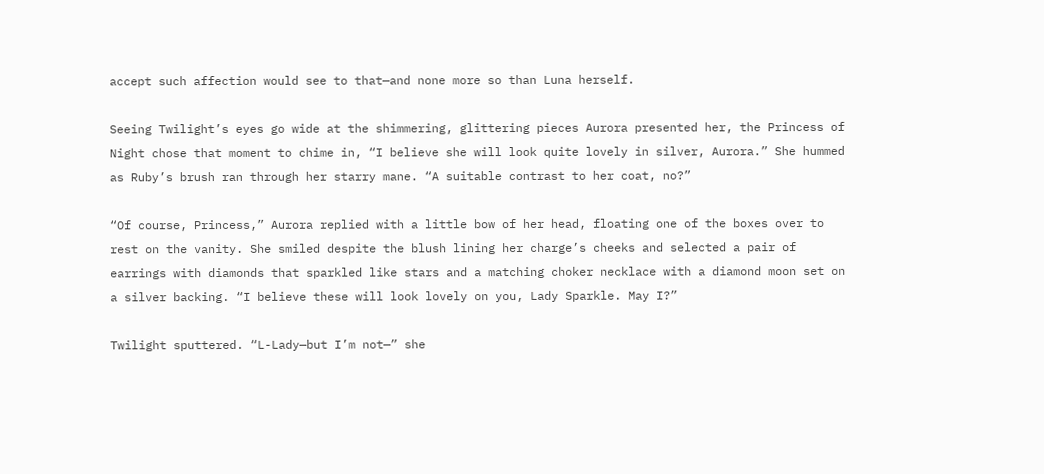accept such affection would see to that—and none more so than Luna herself.

Seeing Twilight’s eyes go wide at the shimmering, glittering pieces Aurora presented her, the Princess of Night chose that moment to chime in, “I believe she will look quite lovely in silver, Aurora.” She hummed as Ruby’s brush ran through her starry mane. “A suitable contrast to her coat, no?”

“Of course, Princess,” Aurora replied with a little bow of her head, floating one of the boxes over to rest on the vanity. She smiled despite the blush lining her charge’s cheeks and selected a pair of earrings with diamonds that sparkled like stars and a matching choker necklace with a diamond moon set on a silver backing. “I believe these will look lovely on you, Lady Sparkle. May I?”

Twilight sputtered. “L-Lady—but I’m not—” she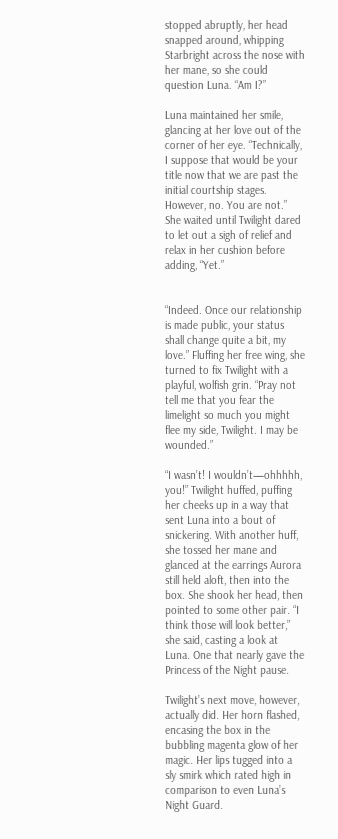stopped abruptly, her head snapped around, whipping Starbright across the nose with her mane, so she could question Luna. “Am I?”

Luna maintained her smile, glancing at her love out of the corner of her eye. “Technically, I suppose that would be your title now that we are past the initial courtship stages. However, no. You are not.” She waited until Twilight dared to let out a sigh of relief and relax in her cushion before adding, “Yet.”


“Indeed. Once our relationship is made public, your status shall change quite a bit, my love.” Fluffing her free wing, she turned to fix Twilight with a playful, wolfish grin. “Pray not tell me that you fear the limelight so much you might flee my side, Twilight. I may be wounded.”

“I wasn’t! I wouldn’t—ohhhhh, you!” Twilight huffed, puffing her cheeks up in a way that sent Luna into a bout of snickering. With another huff, she tossed her mane and glanced at the earrings Aurora still held aloft, then into the box. She shook her head, then pointed to some other pair. “I think those will look better,” she said, casting a look at Luna. One that nearly gave the Princess of the Night pause.

Twilight’s next move, however, actually did. Her horn flashed, encasing the box in the bubbling magenta glow of her magic. Her lips tugged into a sly smirk which rated high in comparison to even Luna’s Night Guard.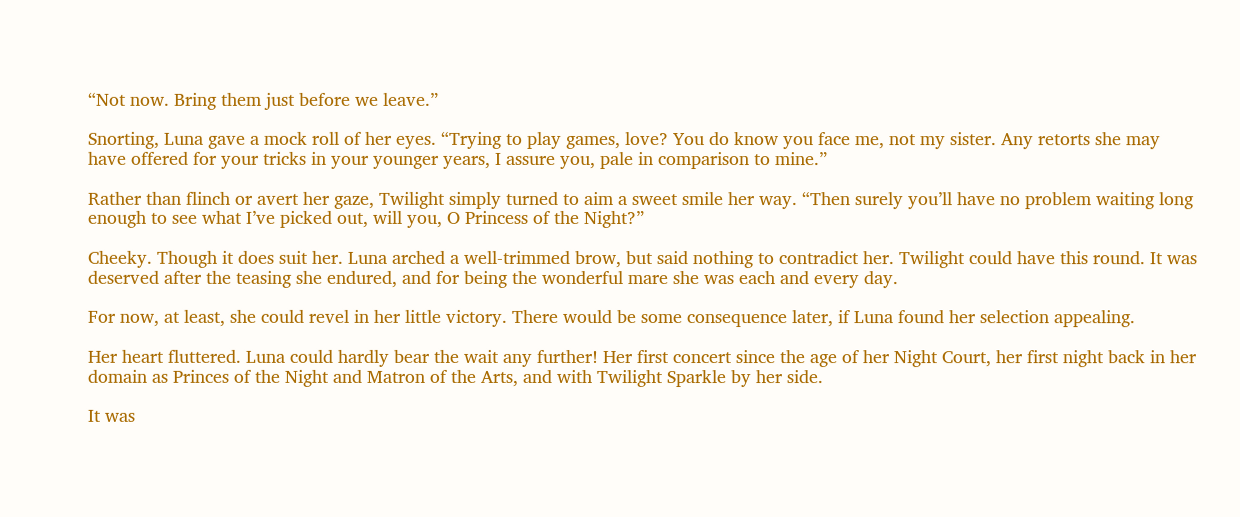“Not now. Bring them just before we leave.”

Snorting, Luna gave a mock roll of her eyes. “Trying to play games, love? You do know you face me, not my sister. Any retorts she may have offered for your tricks in your younger years, I assure you, pale in comparison to mine.”

Rather than flinch or avert her gaze, Twilight simply turned to aim a sweet smile her way. “Then surely you’ll have no problem waiting long enough to see what I’ve picked out, will you, O Princess of the Night?”

Cheeky. Though it does suit her. Luna arched a well-trimmed brow, but said nothing to contradict her. Twilight could have this round. It was deserved after the teasing she endured, and for being the wonderful mare she was each and every day.

For now, at least, she could revel in her little victory. There would be some consequence later, if Luna found her selection appealing.

Her heart fluttered. Luna could hardly bear the wait any further! Her first concert since the age of her Night Court, her first night back in her domain as Princes of the Night and Matron of the Arts, and with Twilight Sparkle by her side.

It was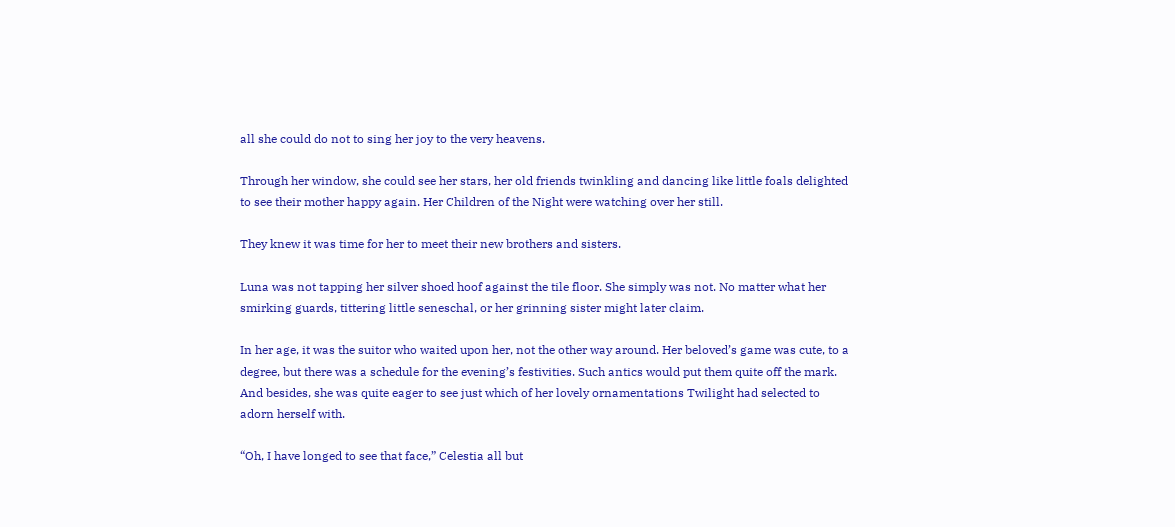all she could do not to sing her joy to the very heavens.

Through her window, she could see her stars, her old friends twinkling and dancing like little foals delighted to see their mother happy again. Her Children of the Night were watching over her still.

They knew it was time for her to meet their new brothers and sisters.

Luna was not tapping her silver shoed hoof against the tile floor. She simply was not. No matter what her smirking guards, tittering little seneschal, or her grinning sister might later claim.

In her age, it was the suitor who waited upon her, not the other way around. Her beloved’s game was cute, to a degree, but there was a schedule for the evening’s festivities. Such antics would put them quite off the mark. And besides, she was quite eager to see just which of her lovely ornamentations Twilight had selected to adorn herself with.

“Oh, I have longed to see that face,” Celestia all but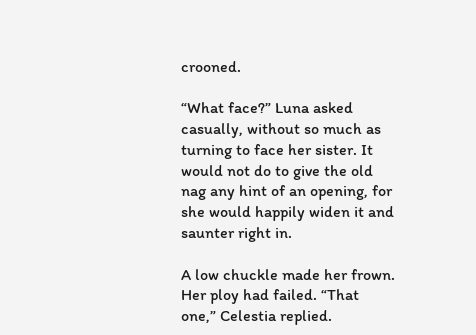crooned.

“What face?” Luna asked casually, without so much as turning to face her sister. It would not do to give the old nag any hint of an opening, for she would happily widen it and saunter right in.

A low chuckle made her frown. Her ploy had failed. “That one,” Celestia replied.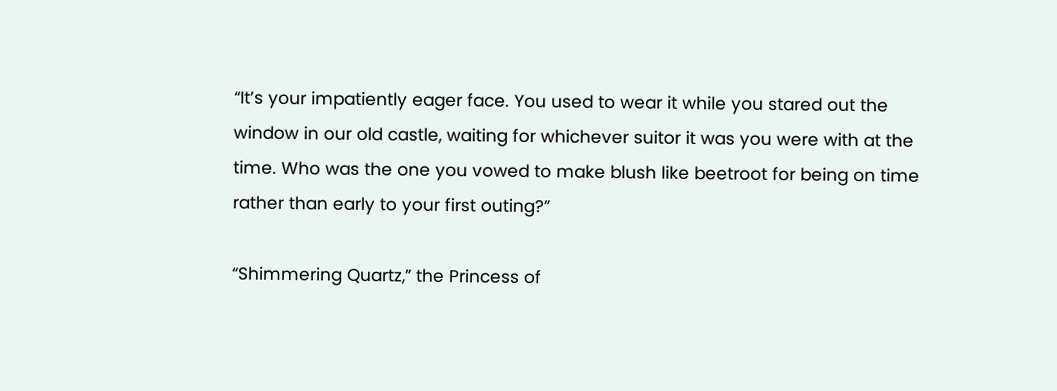“It’s your impatiently eager face. You used to wear it while you stared out the window in our old castle, waiting for whichever suitor it was you were with at the time. Who was the one you vowed to make blush like beetroot for being on time rather than early to your first outing?”

“Shimmering Quartz,” the Princess of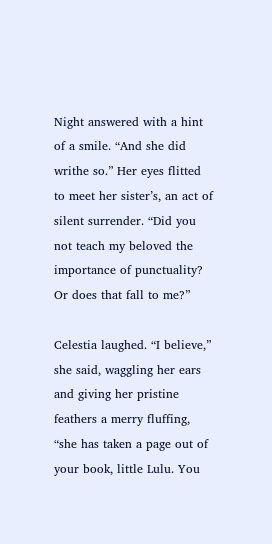Night answered with a hint of a smile. “And she did writhe so.” Her eyes flitted to meet her sister’s, an act of silent surrender. “Did you not teach my beloved the importance of punctuality? Or does that fall to me?”

Celestia laughed. “I believe,” she said, waggling her ears and giving her pristine feathers a merry fluffing, “she has taken a page out of your book, little Lulu. You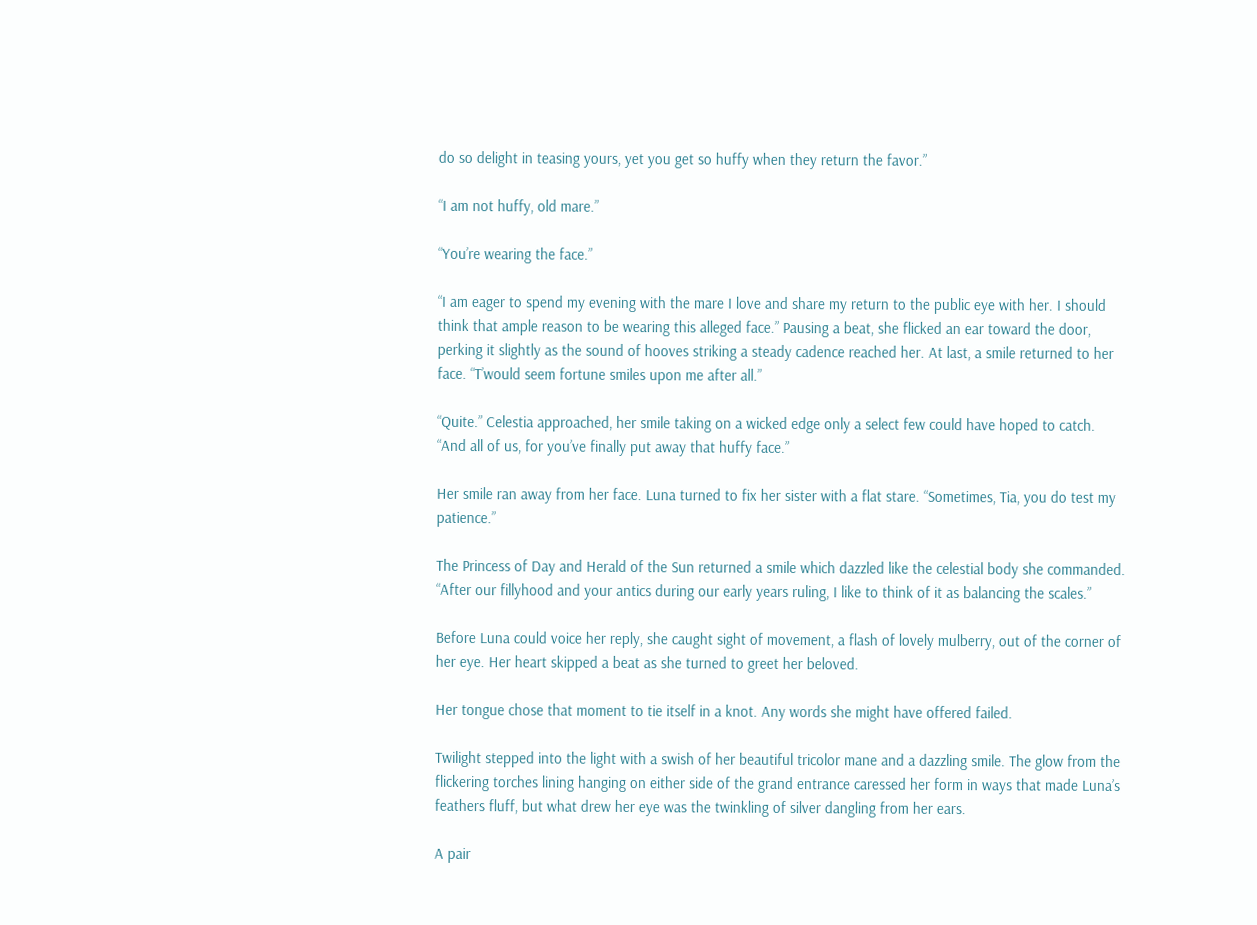do so delight in teasing yours, yet you get so huffy when they return the favor.”

“I am not huffy, old mare.”

“You’re wearing the face.”

“I am eager to spend my evening with the mare I love and share my return to the public eye with her. I should think that ample reason to be wearing this alleged face.” Pausing a beat, she flicked an ear toward the door, perking it slightly as the sound of hooves striking a steady cadence reached her. At last, a smile returned to her face. “T’would seem fortune smiles upon me after all.”

“Quite.” Celestia approached, her smile taking on a wicked edge only a select few could have hoped to catch. “And all of us, for you’ve finally put away that huffy face.”

Her smile ran away from her face. Luna turned to fix her sister with a flat stare. “Sometimes, Tia, you do test my patience.”

The Princess of Day and Herald of the Sun returned a smile which dazzled like the celestial body she commanded. “After our fillyhood and your antics during our early years ruling, I like to think of it as balancing the scales.”

Before Luna could voice her reply, she caught sight of movement, a flash of lovely mulberry, out of the corner of her eye. Her heart skipped a beat as she turned to greet her beloved.

Her tongue chose that moment to tie itself in a knot. Any words she might have offered failed.

Twilight stepped into the light with a swish of her beautiful tricolor mane and a dazzling smile. The glow from the flickering torches lining hanging on either side of the grand entrance caressed her form in ways that made Luna’s feathers fluff, but what drew her eye was the twinkling of silver dangling from her ears.

A pair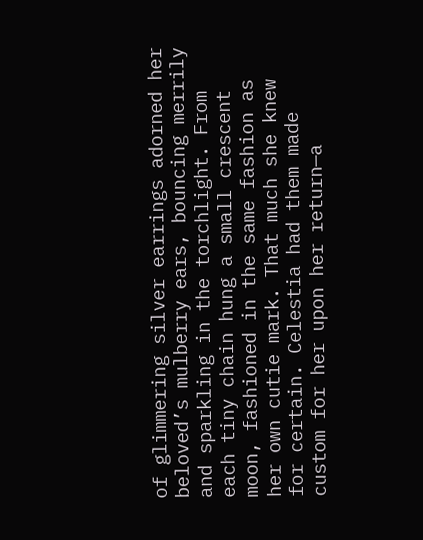of glimmering silver earrings adorned her beloved’s mulberry ears, bouncing merrily and sparkling in the torchlight. From each tiny chain hung a small crescent moon, fashioned in the same fashion as her own cutie mark. That much she knew for certain. Celestia had them made custom for her upon her return—a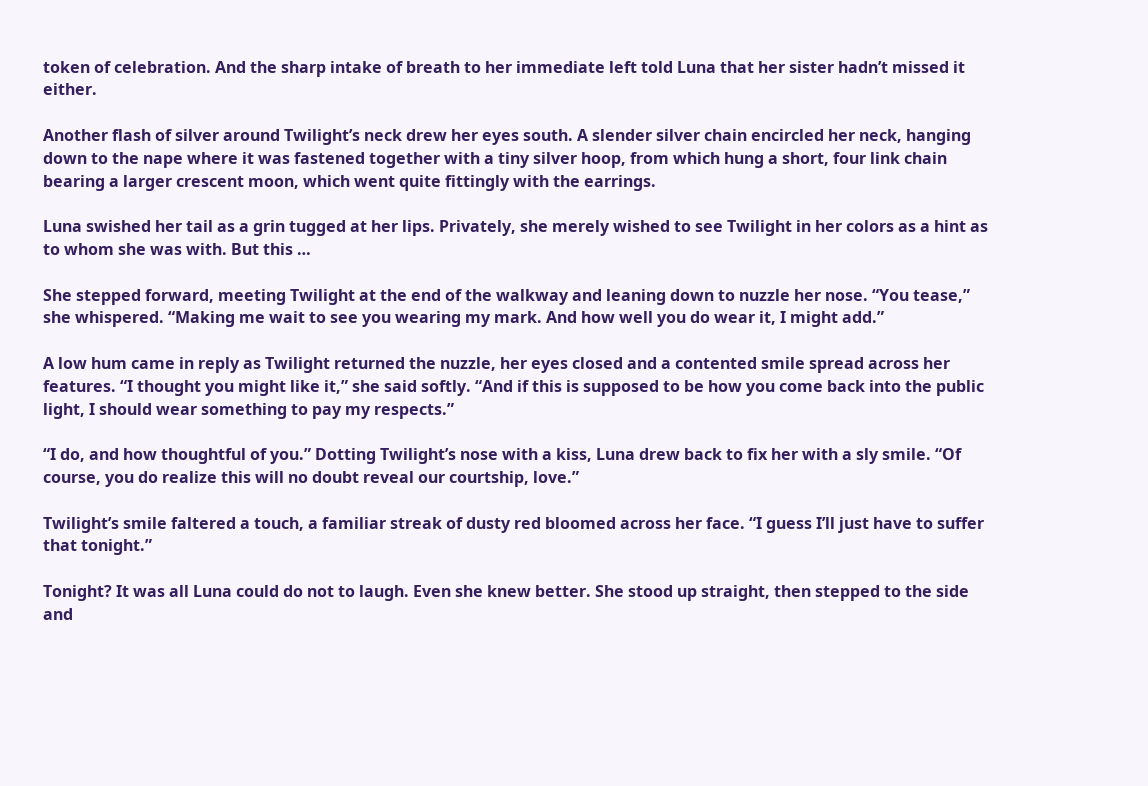token of celebration. And the sharp intake of breath to her immediate left told Luna that her sister hadn’t missed it either.

Another flash of silver around Twilight’s neck drew her eyes south. A slender silver chain encircled her neck, hanging down to the nape where it was fastened together with a tiny silver hoop, from which hung a short, four link chain bearing a larger crescent moon, which went quite fittingly with the earrings.

Luna swished her tail as a grin tugged at her lips. Privately, she merely wished to see Twilight in her colors as a hint as to whom she was with. But this …

She stepped forward, meeting Twilight at the end of the walkway and leaning down to nuzzle her nose. “You tease,” she whispered. “Making me wait to see you wearing my mark. And how well you do wear it, I might add.”

A low hum came in reply as Twilight returned the nuzzle, her eyes closed and a contented smile spread across her features. “I thought you might like it,” she said softly. “And if this is supposed to be how you come back into the public light, I should wear something to pay my respects.”

“I do, and how thoughtful of you.” Dotting Twilight’s nose with a kiss, Luna drew back to fix her with a sly smile. “Of course, you do realize this will no doubt reveal our courtship, love.”

Twilight’s smile faltered a touch, a familiar streak of dusty red bloomed across her face. “I guess I’ll just have to suffer that tonight.”

Tonight? It was all Luna could do not to laugh. Even she knew better. She stood up straight, then stepped to the side and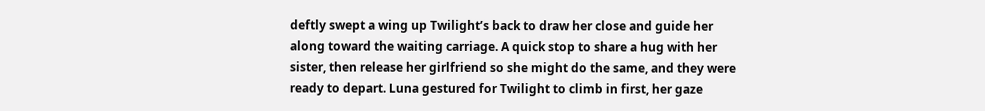deftly swept a wing up Twilight’s back to draw her close and guide her along toward the waiting carriage. A quick stop to share a hug with her sister, then release her girlfriend so she might do the same, and they were ready to depart. Luna gestured for Twilight to climb in first, her gaze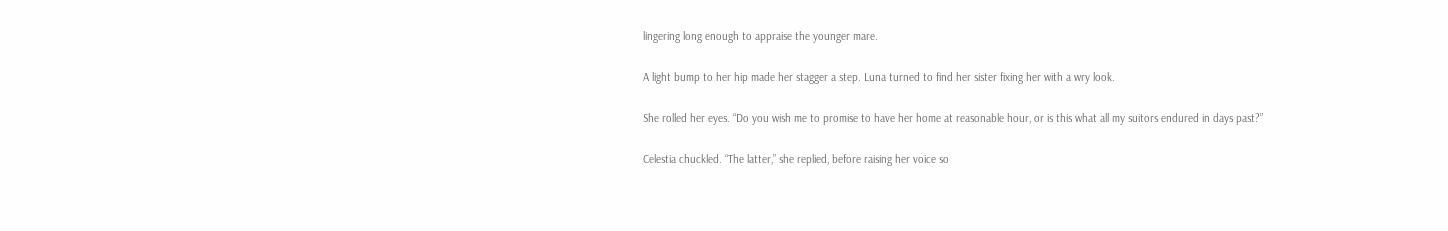lingering long enough to appraise the younger mare.

A light bump to her hip made her stagger a step. Luna turned to find her sister fixing her with a wry look.

She rolled her eyes. “Do you wish me to promise to have her home at reasonable hour, or is this what all my suitors endured in days past?”

Celestia chuckled. “The latter,” she replied, before raising her voice so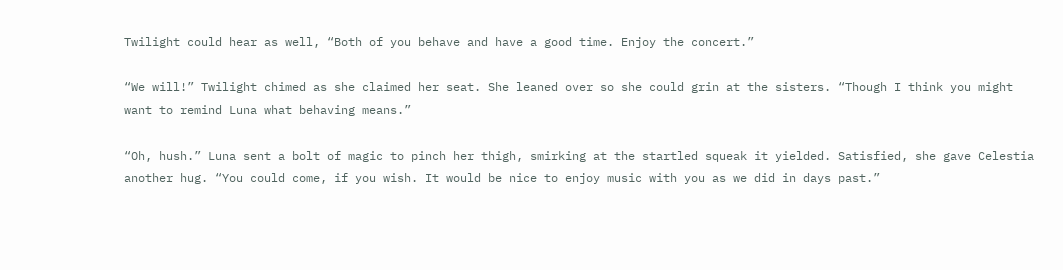Twilight could hear as well, “Both of you behave and have a good time. Enjoy the concert.”

“We will!” Twilight chimed as she claimed her seat. She leaned over so she could grin at the sisters. “Though I think you might want to remind Luna what behaving means.”

“Oh, hush.” Luna sent a bolt of magic to pinch her thigh, smirking at the startled squeak it yielded. Satisfied, she gave Celestia another hug. “You could come, if you wish. It would be nice to enjoy music with you as we did in days past.”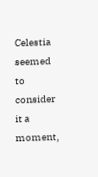Celestia seemed to consider it a moment,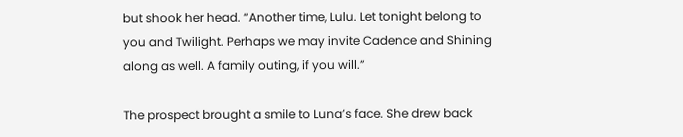but shook her head. “Another time, Lulu. Let tonight belong to you and Twilight. Perhaps we may invite Cadence and Shining along as well. A family outing, if you will.”

The prospect brought a smile to Luna’s face. She drew back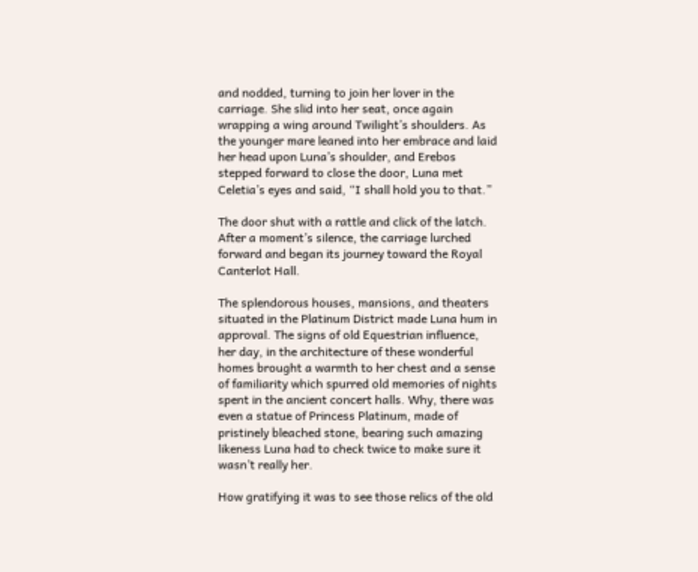and nodded, turning to join her lover in the carriage. She slid into her seat, once again wrapping a wing around Twilight’s shoulders. As the younger mare leaned into her embrace and laid her head upon Luna’s shoulder, and Erebos stepped forward to close the door, Luna met Celetia’s eyes and said, “I shall hold you to that.”

The door shut with a rattle and click of the latch. After a moment’s silence, the carriage lurched forward and began its journey toward the Royal Canterlot Hall.

The splendorous houses, mansions, and theaters situated in the Platinum District made Luna hum in approval. The signs of old Equestrian influence, her day, in the architecture of these wonderful homes brought a warmth to her chest and a sense of familiarity which spurred old memories of nights spent in the ancient concert halls. Why, there was even a statue of Princess Platinum, made of pristinely bleached stone, bearing such amazing likeness Luna had to check twice to make sure it wasn’t really her.

How gratifying it was to see those relics of the old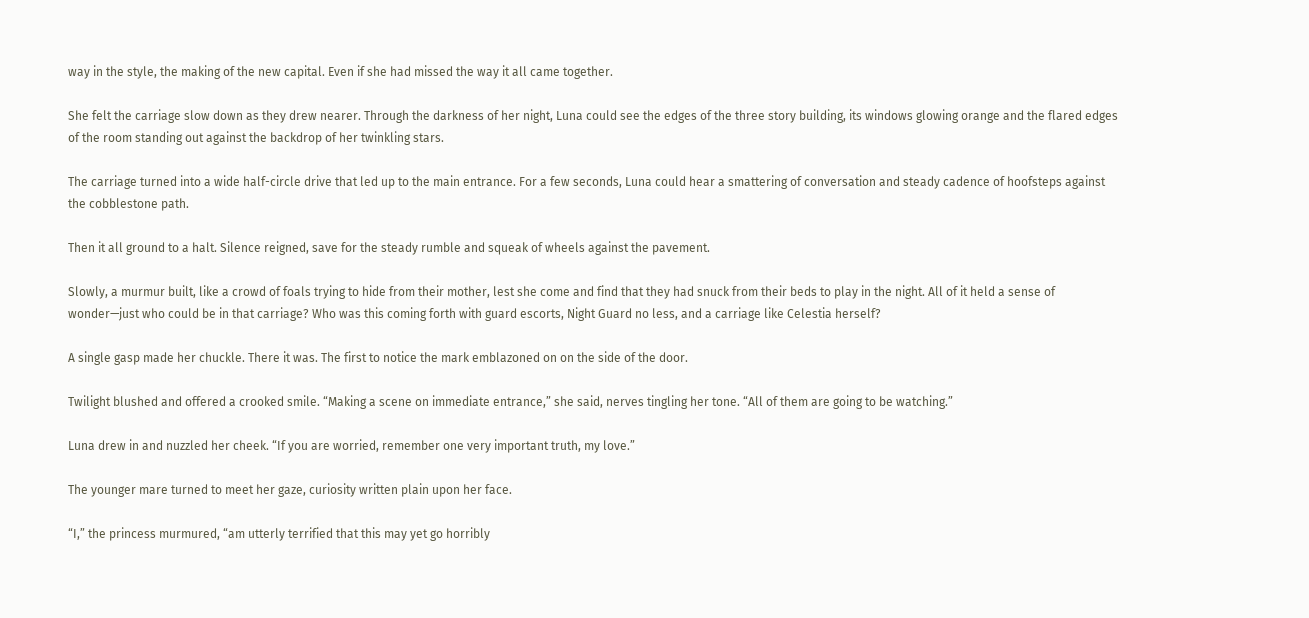way in the style, the making of the new capital. Even if she had missed the way it all came together.

She felt the carriage slow down as they drew nearer. Through the darkness of her night, Luna could see the edges of the three story building, its windows glowing orange and the flared edges of the room standing out against the backdrop of her twinkling stars.

The carriage turned into a wide half-circle drive that led up to the main entrance. For a few seconds, Luna could hear a smattering of conversation and steady cadence of hoofsteps against the cobblestone path.

Then it all ground to a halt. Silence reigned, save for the steady rumble and squeak of wheels against the pavement.

Slowly, a murmur built, like a crowd of foals trying to hide from their mother, lest she come and find that they had snuck from their beds to play in the night. All of it held a sense of wonder—just who could be in that carriage? Who was this coming forth with guard escorts, Night Guard no less, and a carriage like Celestia herself?

A single gasp made her chuckle. There it was. The first to notice the mark emblazoned on on the side of the door.

Twilight blushed and offered a crooked smile. “Making a scene on immediate entrance,” she said, nerves tingling her tone. “All of them are going to be watching.”

Luna drew in and nuzzled her cheek. “If you are worried, remember one very important truth, my love.”

The younger mare turned to meet her gaze, curiosity written plain upon her face.

“I,” the princess murmured, “am utterly terrified that this may yet go horribly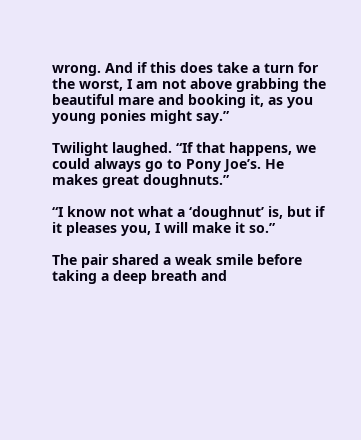wrong. And if this does take a turn for the worst, I am not above grabbing the beautiful mare and booking it, as you young ponies might say.”

Twilight laughed. “If that happens, we could always go to Pony Joe’s. He makes great doughnuts.”

“I know not what a ‘doughnut’ is, but if it pleases you, I will make it so.”

The pair shared a weak smile before taking a deep breath and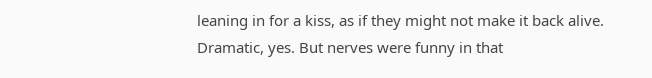leaning in for a kiss, as if they might not make it back alive. Dramatic, yes. But nerves were funny in that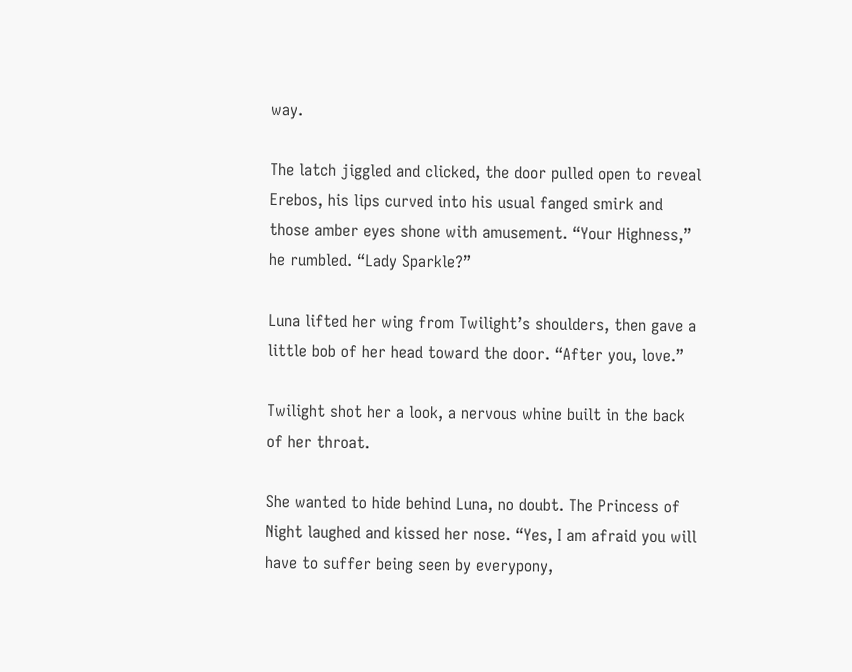way.

The latch jiggled and clicked, the door pulled open to reveal Erebos, his lips curved into his usual fanged smirk and those amber eyes shone with amusement. “Your Highness,” he rumbled. “Lady Sparkle?”

Luna lifted her wing from Twilight’s shoulders, then gave a little bob of her head toward the door. “After you, love.”

Twilight shot her a look, a nervous whine built in the back of her throat.

She wanted to hide behind Luna, no doubt. The Princess of Night laughed and kissed her nose. “Yes, I am afraid you will have to suffer being seen by everypony,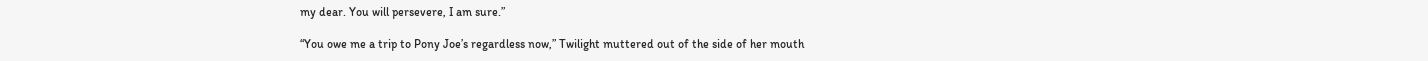my dear. You will persevere, I am sure.”

“You owe me a trip to Pony Joe’s regardless now,” Twilight muttered out of the side of her mouth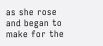as she rose and began to make for the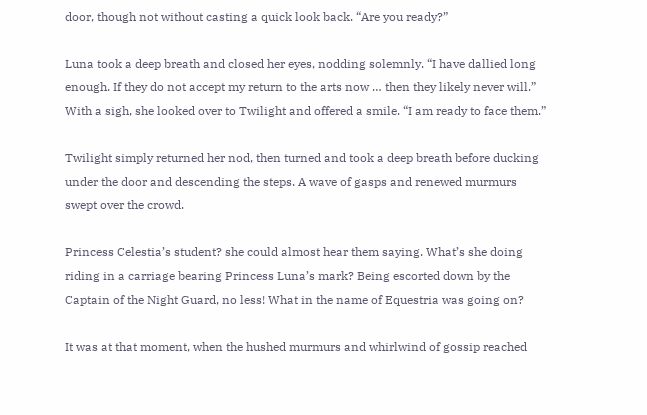door, though not without casting a quick look back. “Are you ready?”

Luna took a deep breath and closed her eyes, nodding solemnly. “I have dallied long enough. If they do not accept my return to the arts now … then they likely never will.” With a sigh, she looked over to Twilight and offered a smile. “I am ready to face them.”

Twilight simply returned her nod, then turned and took a deep breath before ducking under the door and descending the steps. A wave of gasps and renewed murmurs swept over the crowd.

Princess Celestia’s student? she could almost hear them saying. What’s she doing riding in a carriage bearing Princess Luna’s mark? Being escorted down by the Captain of the Night Guard, no less! What in the name of Equestria was going on?

It was at that moment, when the hushed murmurs and whirlwind of gossip reached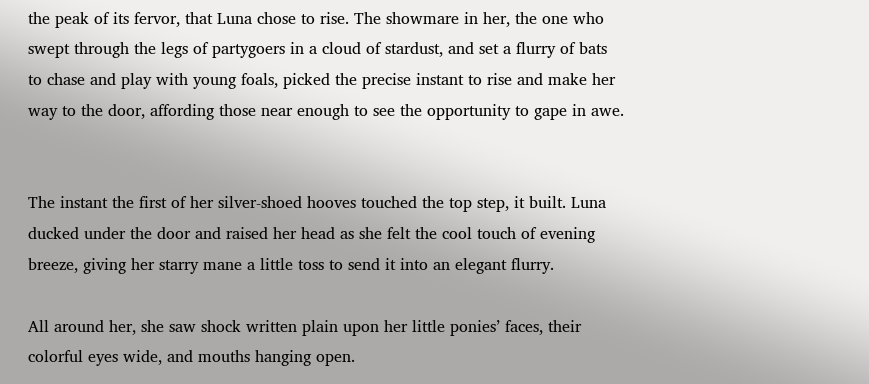the peak of its fervor, that Luna chose to rise. The showmare in her, the one who swept through the legs of partygoers in a cloud of stardust, and set a flurry of bats to chase and play with young foals, picked the precise instant to rise and make her way to the door, affording those near enough to see the opportunity to gape in awe.


The instant the first of her silver-shoed hooves touched the top step, it built. Luna ducked under the door and raised her head as she felt the cool touch of evening breeze, giving her starry mane a little toss to send it into an elegant flurry.

All around her, she saw shock written plain upon her little ponies’ faces, their colorful eyes wide, and mouths hanging open.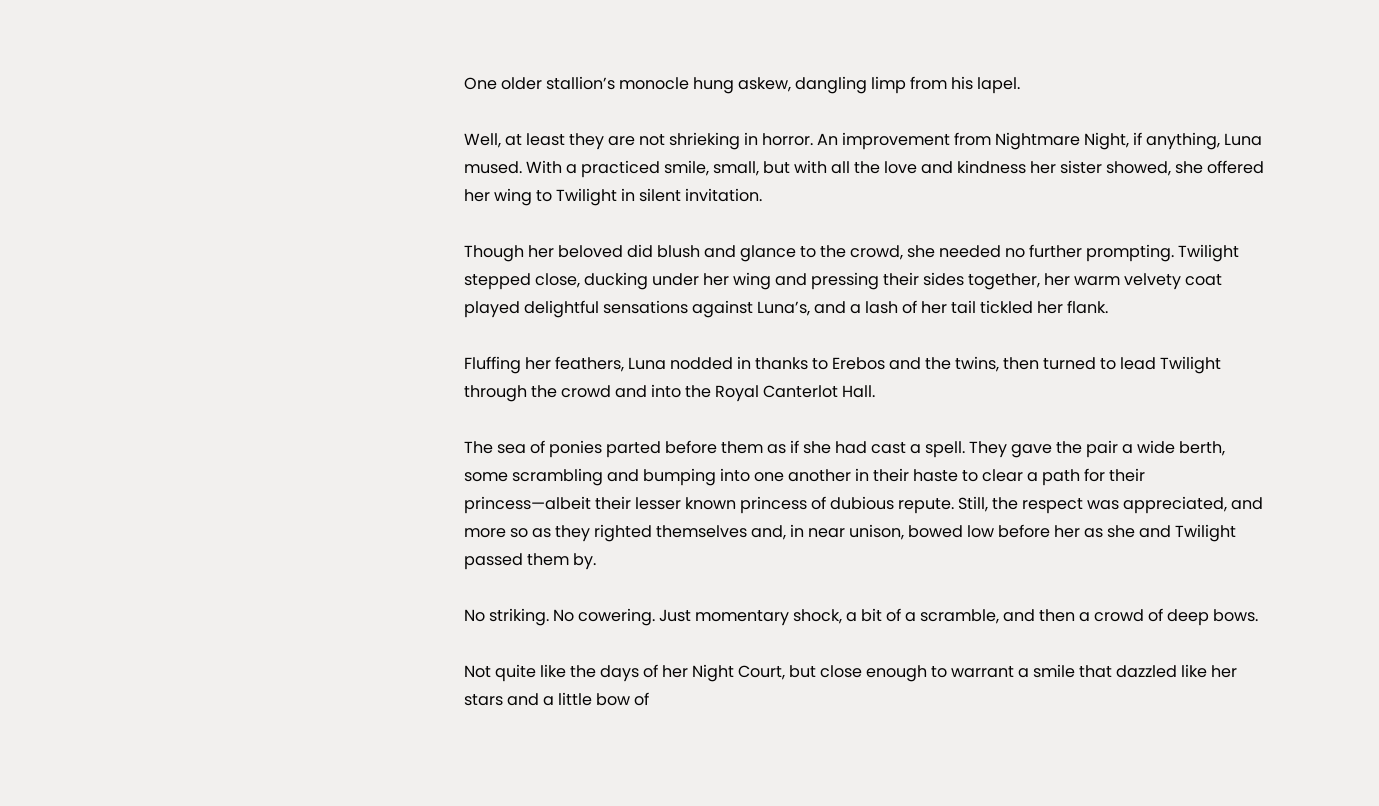One older stallion’s monocle hung askew, dangling limp from his lapel.

Well, at least they are not shrieking in horror. An improvement from Nightmare Night, if anything, Luna mused. With a practiced smile, small, but with all the love and kindness her sister showed, she offered her wing to Twilight in silent invitation.

Though her beloved did blush and glance to the crowd, she needed no further prompting. Twilight stepped close, ducking under her wing and pressing their sides together, her warm velvety coat played delightful sensations against Luna’s, and a lash of her tail tickled her flank.

Fluffing her feathers, Luna nodded in thanks to Erebos and the twins, then turned to lead Twilight through the crowd and into the Royal Canterlot Hall.

The sea of ponies parted before them as if she had cast a spell. They gave the pair a wide berth, some scrambling and bumping into one another in their haste to clear a path for their princess—albeit their lesser known princess of dubious repute. Still, the respect was appreciated, and more so as they righted themselves and, in near unison, bowed low before her as she and Twilight passed them by.

No striking. No cowering. Just momentary shock, a bit of a scramble, and then a crowd of deep bows.

Not quite like the days of her Night Court, but close enough to warrant a smile that dazzled like her stars and a little bow of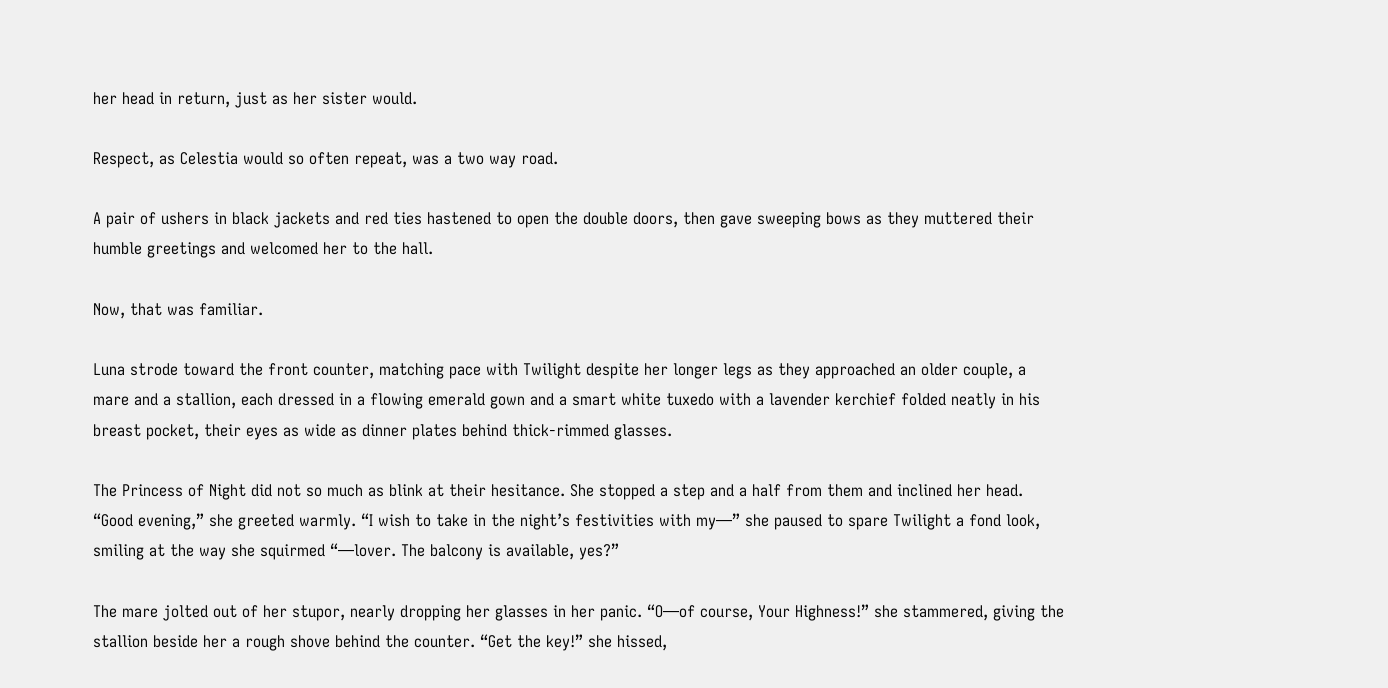her head in return, just as her sister would.

Respect, as Celestia would so often repeat, was a two way road.

A pair of ushers in black jackets and red ties hastened to open the double doors, then gave sweeping bows as they muttered their humble greetings and welcomed her to the hall.

Now, that was familiar.

Luna strode toward the front counter, matching pace with Twilight despite her longer legs as they approached an older couple, a mare and a stallion, each dressed in a flowing emerald gown and a smart white tuxedo with a lavender kerchief folded neatly in his breast pocket, their eyes as wide as dinner plates behind thick-rimmed glasses.

The Princess of Night did not so much as blink at their hesitance. She stopped a step and a half from them and inclined her head. “Good evening,” she greeted warmly. “I wish to take in the night’s festivities with my—” she paused to spare Twilight a fond look, smiling at the way she squirmed “—lover. The balcony is available, yes?”

The mare jolted out of her stupor, nearly dropping her glasses in her panic. “O—of course, Your Highness!” she stammered, giving the stallion beside her a rough shove behind the counter. “Get the key!” she hissed,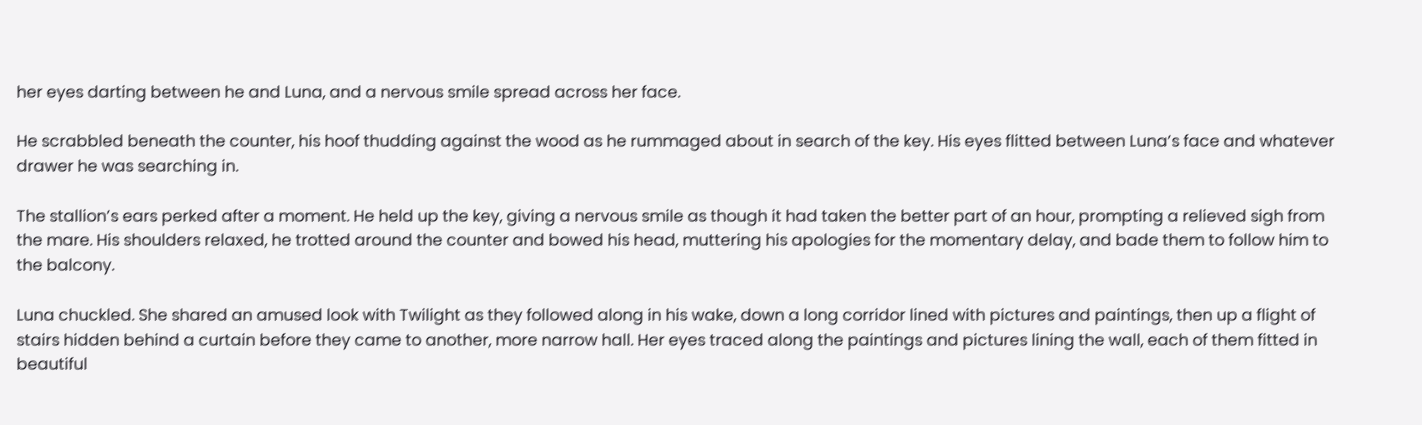her eyes darting between he and Luna, and a nervous smile spread across her face.

He scrabbled beneath the counter, his hoof thudding against the wood as he rummaged about in search of the key. His eyes flitted between Luna’s face and whatever drawer he was searching in.

The stallion’s ears perked after a moment. He held up the key, giving a nervous smile as though it had taken the better part of an hour, prompting a relieved sigh from the mare. His shoulders relaxed, he trotted around the counter and bowed his head, muttering his apologies for the momentary delay, and bade them to follow him to the balcony.

Luna chuckled. She shared an amused look with Twilight as they followed along in his wake, down a long corridor lined with pictures and paintings, then up a flight of stairs hidden behind a curtain before they came to another, more narrow hall. Her eyes traced along the paintings and pictures lining the wall, each of them fitted in beautiful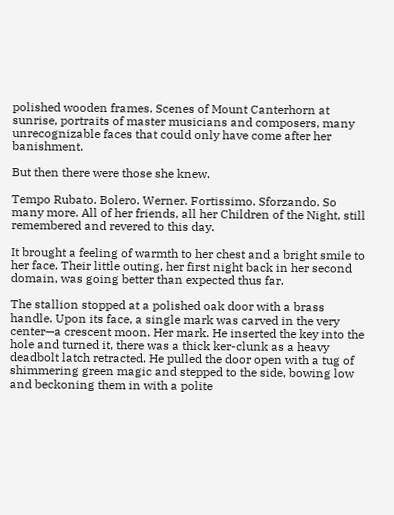polished wooden frames. Scenes of Mount Canterhorn at sunrise, portraits of master musicians and composers, many unrecognizable faces that could only have come after her banishment.

But then there were those she knew.

Tempo Rubato. Bolero. Werner. Fortissimo. Sforzando. So many more. All of her friends, all her Children of the Night, still remembered and revered to this day.

It brought a feeling of warmth to her chest and a bright smile to her face. Their little outing, her first night back in her second domain, was going better than expected thus far.

The stallion stopped at a polished oak door with a brass handle. Upon its face, a single mark was carved in the very center—a crescent moon. Her mark. He inserted the key into the hole and turned it, there was a thick ker-clunk as a heavy deadbolt latch retracted. He pulled the door open with a tug of shimmering green magic and stepped to the side, bowing low and beckoning them in with a polite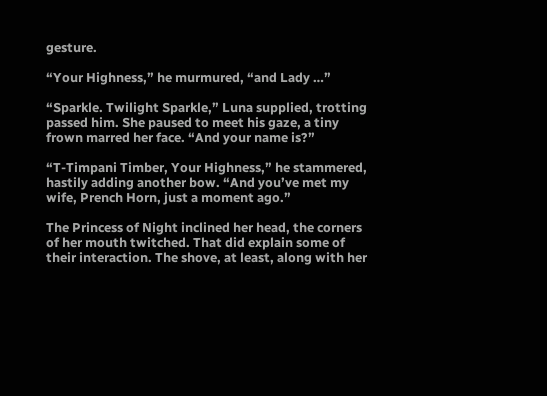gesture.

“Your Highness,” he murmured, “and Lady …”

“Sparkle. Twilight Sparkle,” Luna supplied, trotting passed him. She paused to meet his gaze, a tiny frown marred her face. “And your name is?”

“T-Timpani Timber, Your Highness,” he stammered, hastily adding another bow. “And you’ve met my wife, Prench Horn, just a moment ago.”

The Princess of Night inclined her head, the corners of her mouth twitched. That did explain some of their interaction. The shove, at least, along with her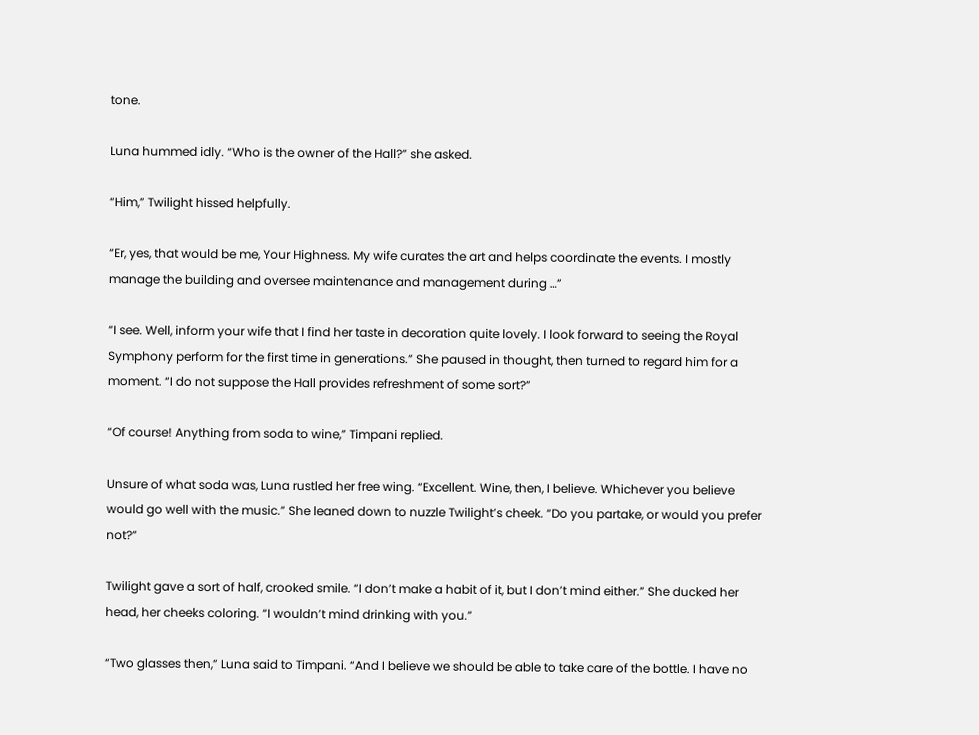tone.

Luna hummed idly. “Who is the owner of the Hall?” she asked.

“Him,” Twilight hissed helpfully.

“Er, yes, that would be me, Your Highness. My wife curates the art and helps coordinate the events. I mostly manage the building and oversee maintenance and management during …”

“I see. Well, inform your wife that I find her taste in decoration quite lovely. I look forward to seeing the Royal Symphony perform for the first time in generations.” She paused in thought, then turned to regard him for a moment. “I do not suppose the Hall provides refreshment of some sort?”

“Of course! Anything from soda to wine,” Timpani replied.

Unsure of what soda was, Luna rustled her free wing. “Excellent. Wine, then, I believe. Whichever you believe would go well with the music.” She leaned down to nuzzle Twilight’s cheek. “Do you partake, or would you prefer not?”

Twilight gave a sort of half, crooked smile. “I don’t make a habit of it, but I don’t mind either.” She ducked her head, her cheeks coloring. “I wouldn’t mind drinking with you.”

“Two glasses then,” Luna said to Timpani. “And I believe we should be able to take care of the bottle. I have no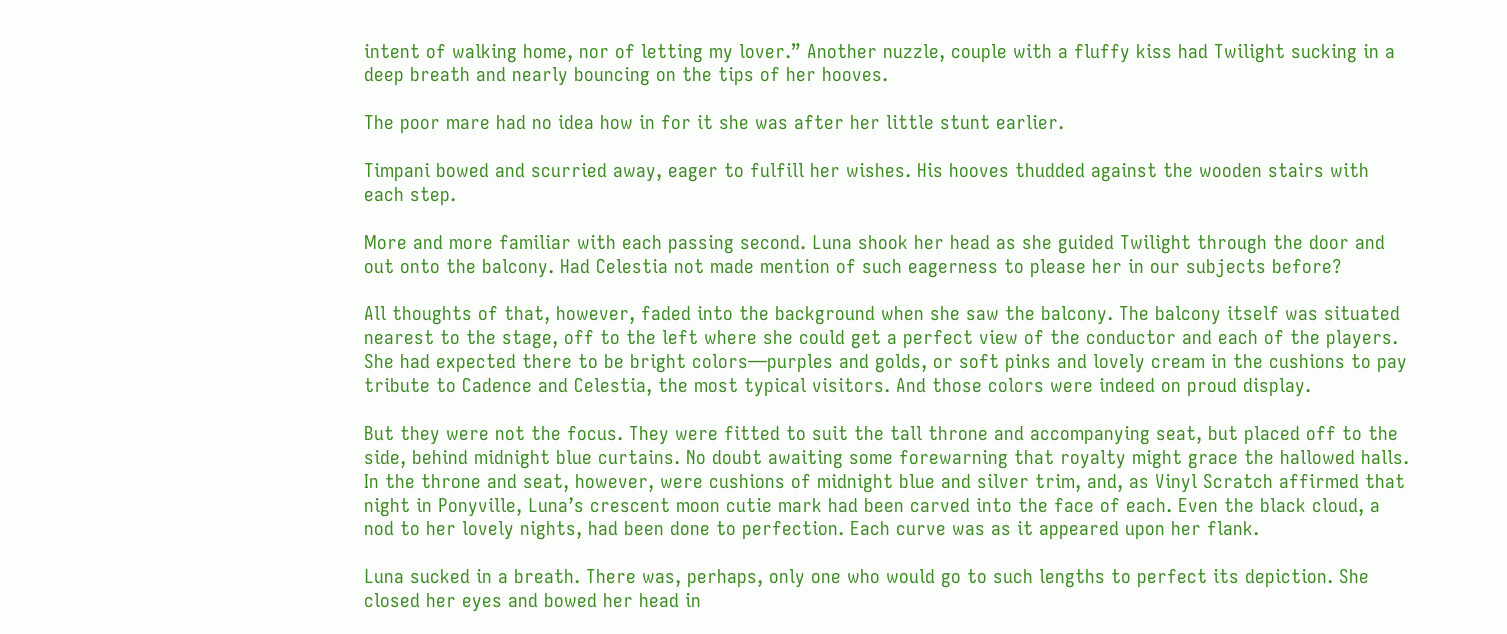intent of walking home, nor of letting my lover.” Another nuzzle, couple with a fluffy kiss had Twilight sucking in a deep breath and nearly bouncing on the tips of her hooves.

The poor mare had no idea how in for it she was after her little stunt earlier.

Timpani bowed and scurried away, eager to fulfill her wishes. His hooves thudded against the wooden stairs with each step.

More and more familiar with each passing second. Luna shook her head as she guided Twilight through the door and out onto the balcony. Had Celestia not made mention of such eagerness to please her in our subjects before?

All thoughts of that, however, faded into the background when she saw the balcony. The balcony itself was situated nearest to the stage, off to the left where she could get a perfect view of the conductor and each of the players. She had expected there to be bright colors—purples and golds, or soft pinks and lovely cream in the cushions to pay tribute to Cadence and Celestia, the most typical visitors. And those colors were indeed on proud display.

But they were not the focus. They were fitted to suit the tall throne and accompanying seat, but placed off to the side, behind midnight blue curtains. No doubt awaiting some forewarning that royalty might grace the hallowed halls. In the throne and seat, however, were cushions of midnight blue and silver trim, and, as Vinyl Scratch affirmed that night in Ponyville, Luna’s crescent moon cutie mark had been carved into the face of each. Even the black cloud, a nod to her lovely nights, had been done to perfection. Each curve was as it appeared upon her flank.

Luna sucked in a breath. There was, perhaps, only one who would go to such lengths to perfect its depiction. She closed her eyes and bowed her head in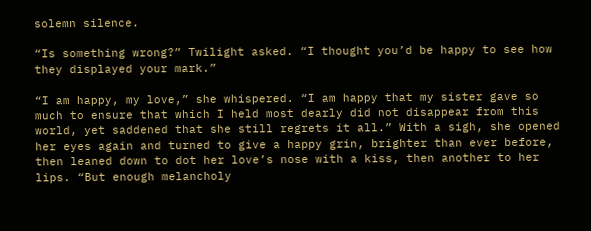solemn silence.

“Is something wrong?” Twilight asked. “I thought you’d be happy to see how they displayed your mark.”

“I am happy, my love,” she whispered. “I am happy that my sister gave so much to ensure that which I held most dearly did not disappear from this world, yet saddened that she still regrets it all.” With a sigh, she opened her eyes again and turned to give a happy grin, brighter than ever before, then leaned down to dot her love’s nose with a kiss, then another to her lips. “But enough melancholy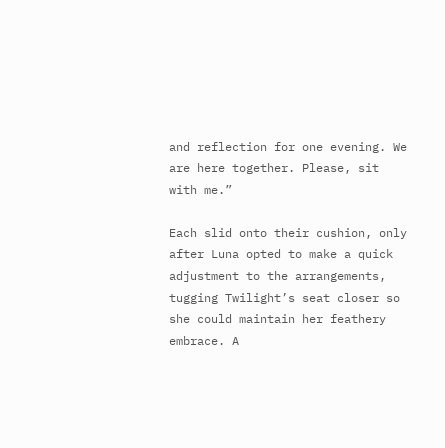and reflection for one evening. We are here together. Please, sit with me.”

Each slid onto their cushion, only after Luna opted to make a quick adjustment to the arrangements, tugging Twilight’s seat closer so she could maintain her feathery embrace. A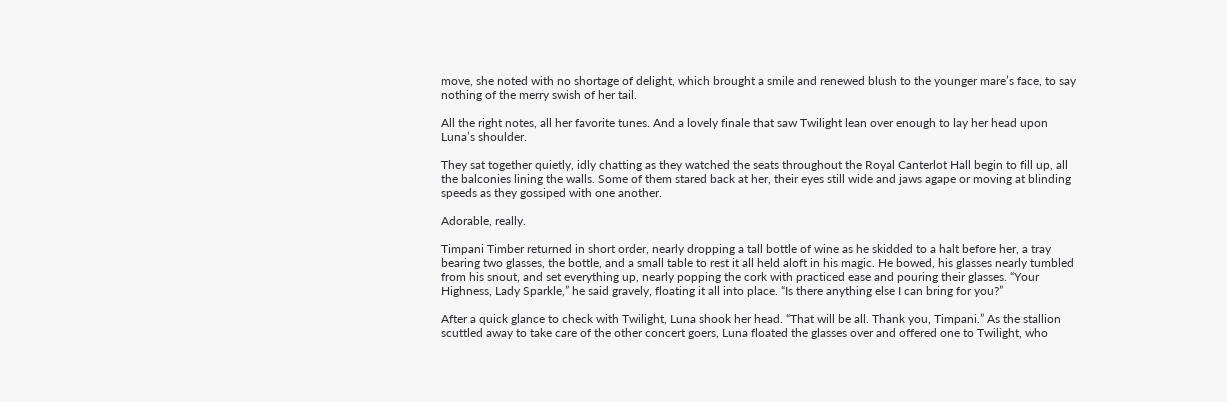move, she noted with no shortage of delight, which brought a smile and renewed blush to the younger mare’s face, to say nothing of the merry swish of her tail.

All the right notes, all her favorite tunes. And a lovely finale that saw Twilight lean over enough to lay her head upon Luna’s shoulder.

They sat together quietly, idly chatting as they watched the seats throughout the Royal Canterlot Hall begin to fill up, all the balconies lining the walls. Some of them stared back at her, their eyes still wide and jaws agape or moving at blinding speeds as they gossiped with one another.

Adorable, really.

Timpani Timber returned in short order, nearly dropping a tall bottle of wine as he skidded to a halt before her, a tray bearing two glasses, the bottle, and a small table to rest it all held aloft in his magic. He bowed, his glasses nearly tumbled from his snout, and set everything up, nearly popping the cork with practiced ease and pouring their glasses. “Your Highness, Lady Sparkle,” he said gravely, floating it all into place. “Is there anything else I can bring for you?”

After a quick glance to check with Twilight, Luna shook her head. “That will be all. Thank you, Timpani.” As the stallion scuttled away to take care of the other concert goers, Luna floated the glasses over and offered one to Twilight, who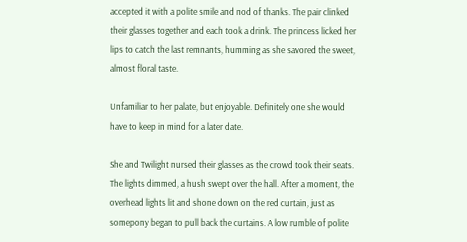accepted it with a polite smile and nod of thanks. The pair clinked their glasses together and each took a drink. The princess licked her lips to catch the last remnants, humming as she savored the sweet, almost floral taste.

Unfamiliar to her palate, but enjoyable. Definitely one she would have to keep in mind for a later date.

She and Twilight nursed their glasses as the crowd took their seats. The lights dimmed, a hush swept over the hall. After a moment, the overhead lights lit and shone down on the red curtain, just as somepony began to pull back the curtains. A low rumble of polite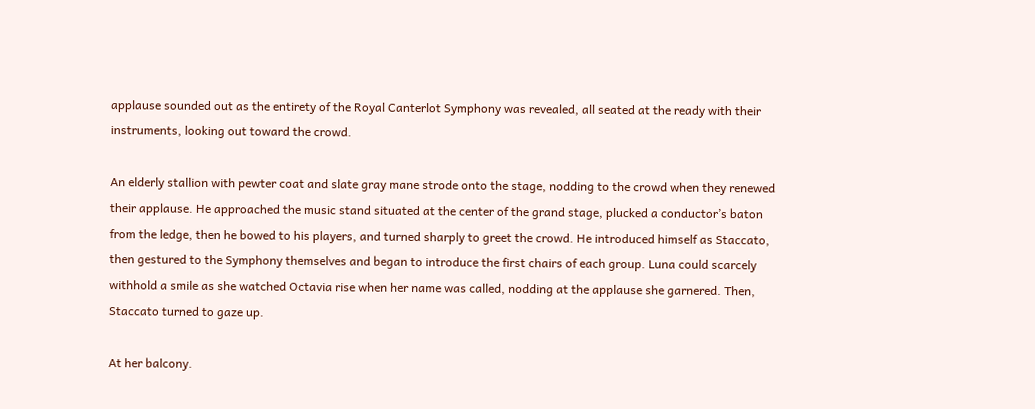applause sounded out as the entirety of the Royal Canterlot Symphony was revealed, all seated at the ready with their instruments, looking out toward the crowd.

An elderly stallion with pewter coat and slate gray mane strode onto the stage, nodding to the crowd when they renewed their applause. He approached the music stand situated at the center of the grand stage, plucked a conductor’s baton from the ledge, then he bowed to his players, and turned sharply to greet the crowd. He introduced himself as Staccato, then gestured to the Symphony themselves and began to introduce the first chairs of each group. Luna could scarcely withhold a smile as she watched Octavia rise when her name was called, nodding at the applause she garnered. Then, Staccato turned to gaze up.

At her balcony.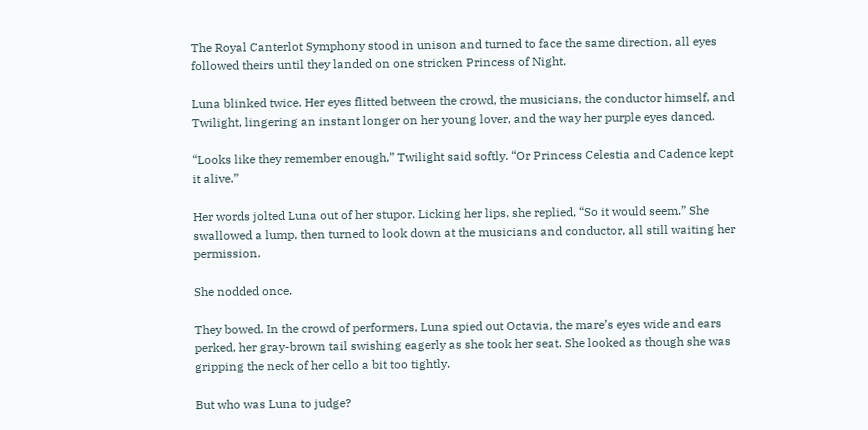The Royal Canterlot Symphony stood in unison and turned to face the same direction, all eyes followed theirs until they landed on one stricken Princess of Night.

Luna blinked twice. Her eyes flitted between the crowd, the musicians, the conductor himself, and Twilight, lingering an instant longer on her young lover, and the way her purple eyes danced.

“Looks like they remember enough,” Twilight said softly. “Or Princess Celestia and Cadence kept it alive.”

Her words jolted Luna out of her stupor. Licking her lips, she replied, “So it would seem.” She swallowed a lump, then turned to look down at the musicians and conductor, all still waiting her permission.

She nodded once.

They bowed. In the crowd of performers, Luna spied out Octavia, the mare’s eyes wide and ears perked, her gray-brown tail swishing eagerly as she took her seat. She looked as though she was gripping the neck of her cello a bit too tightly.

But who was Luna to judge?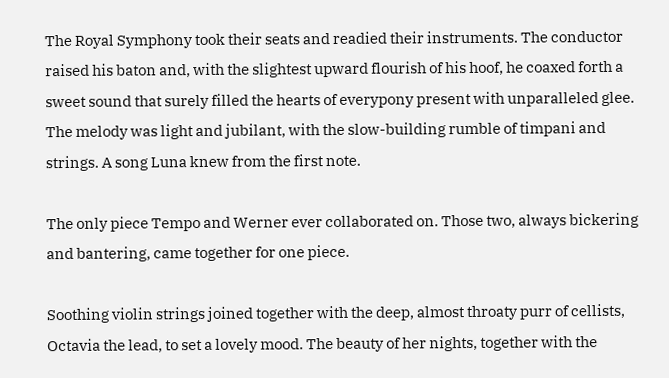The Royal Symphony took their seats and readied their instruments. The conductor raised his baton and, with the slightest upward flourish of his hoof, he coaxed forth a sweet sound that surely filled the hearts of everypony present with unparalleled glee. The melody was light and jubilant, with the slow-building rumble of timpani and strings. A song Luna knew from the first note.

The only piece Tempo and Werner ever collaborated on. Those two, always bickering and bantering, came together for one piece.

Soothing violin strings joined together with the deep, almost throaty purr of cellists, Octavia the lead, to set a lovely mood. The beauty of her nights, together with the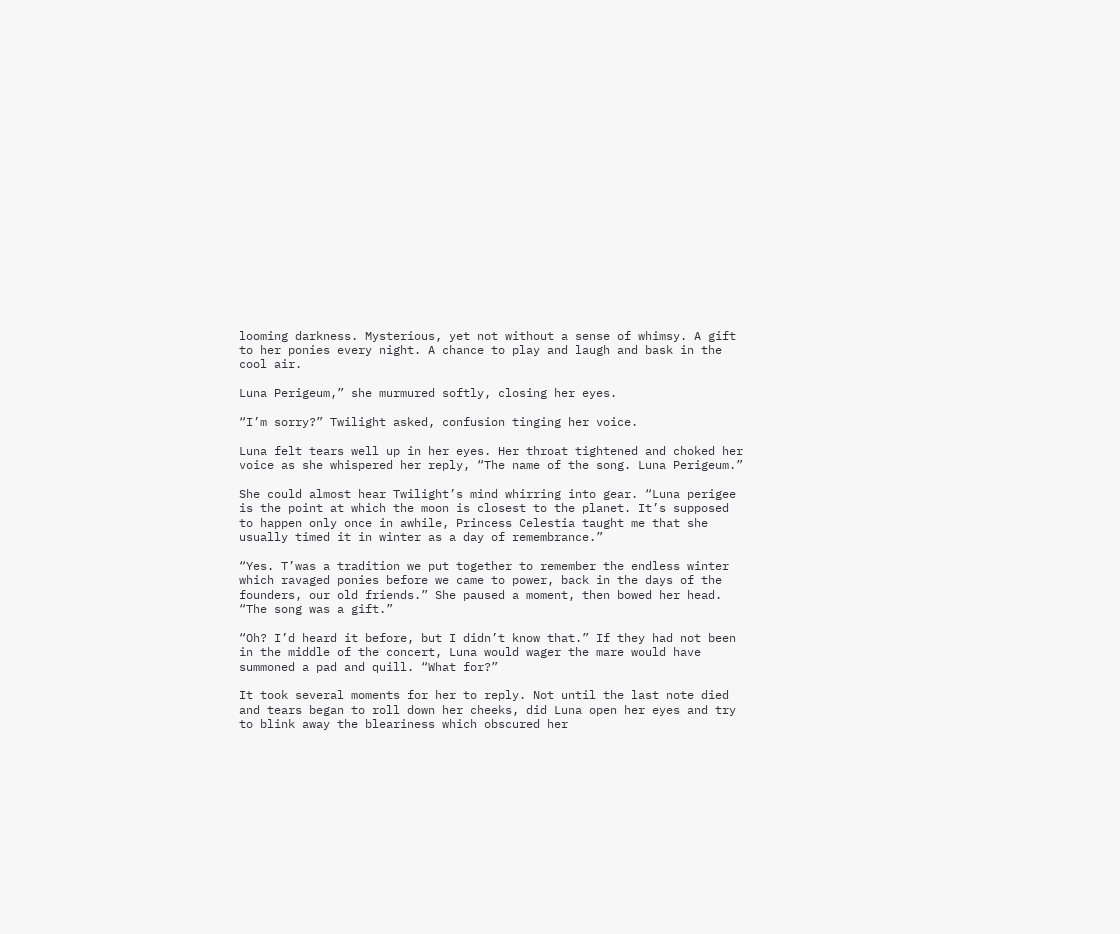looming darkness. Mysterious, yet not without a sense of whimsy. A gift to her ponies every night. A chance to play and laugh and bask in the cool air.

Luna Perigeum,” she murmured softly, closing her eyes.

“I’m sorry?” Twilight asked, confusion tinging her voice.

Luna felt tears well up in her eyes. Her throat tightened and choked her voice as she whispered her reply, “The name of the song. Luna Perigeum.”

She could almost hear Twilight’s mind whirring into gear. “Luna perigee is the point at which the moon is closest to the planet. It’s supposed to happen only once in awhile, Princess Celestia taught me that she usually timed it in winter as a day of remembrance.”

“Yes. T’was a tradition we put together to remember the endless winter which ravaged ponies before we came to power, back in the days of the founders, our old friends.” She paused a moment, then bowed her head. “The song was a gift.”

“Oh? I’d heard it before, but I didn’t know that.” If they had not been in the middle of the concert, Luna would wager the mare would have summoned a pad and quill. “What for?”

It took several moments for her to reply. Not until the last note died and tears began to roll down her cheeks, did Luna open her eyes and try to blink away the bleariness which obscured her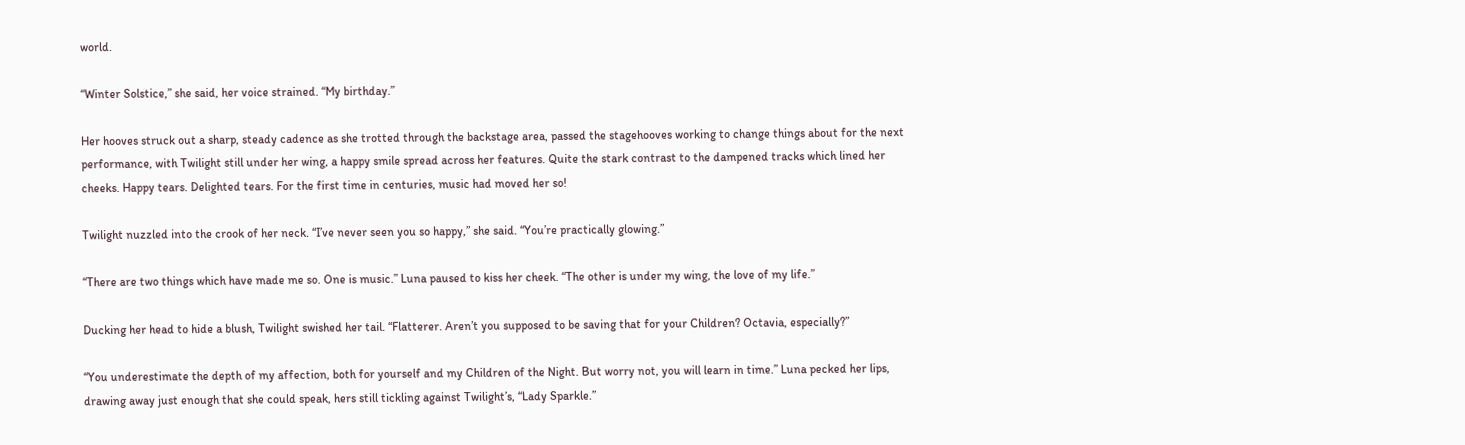world.

“Winter Solstice,” she said, her voice strained. “My birthday.”

Her hooves struck out a sharp, steady cadence as she trotted through the backstage area, passed the stagehooves working to change things about for the next performance, with Twilight still under her wing, a happy smile spread across her features. Quite the stark contrast to the dampened tracks which lined her cheeks. Happy tears. Delighted tears. For the first time in centuries, music had moved her so!

Twilight nuzzled into the crook of her neck. “I’ve never seen you so happy,” she said. “You’re practically glowing.”

“There are two things which have made me so. One is music.” Luna paused to kiss her cheek. “The other is under my wing, the love of my life.”

Ducking her head to hide a blush, Twilight swished her tail. “Flatterer. Aren’t you supposed to be saving that for your Children? Octavia, especially?”

“You underestimate the depth of my affection, both for yourself and my Children of the Night. But worry not, you will learn in time.” Luna pecked her lips, drawing away just enough that she could speak, hers still tickling against Twilight’s, “Lady Sparkle.”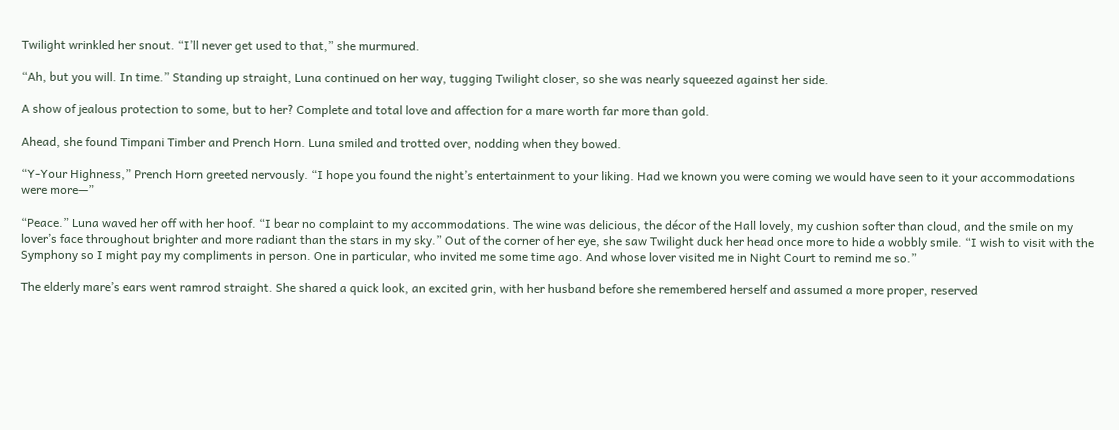Twilight wrinkled her snout. “I’ll never get used to that,” she murmured.

“Ah, but you will. In time.” Standing up straight, Luna continued on her way, tugging Twilight closer, so she was nearly squeezed against her side.

A show of jealous protection to some, but to her? Complete and total love and affection for a mare worth far more than gold.

Ahead, she found Timpani Timber and Prench Horn. Luna smiled and trotted over, nodding when they bowed.

“Y-Your Highness,” Prench Horn greeted nervously. “I hope you found the night’s entertainment to your liking. Had we known you were coming we would have seen to it your accommodations were more—”

“Peace.” Luna waved her off with her hoof. “I bear no complaint to my accommodations. The wine was delicious, the décor of the Hall lovely, my cushion softer than cloud, and the smile on my lover’s face throughout brighter and more radiant than the stars in my sky.” Out of the corner of her eye, she saw Twilight duck her head once more to hide a wobbly smile. “I wish to visit with the Symphony so I might pay my compliments in person. One in particular, who invited me some time ago. And whose lover visited me in Night Court to remind me so.”

The elderly mare’s ears went ramrod straight. She shared a quick look, an excited grin, with her husband before she remembered herself and assumed a more proper, reserved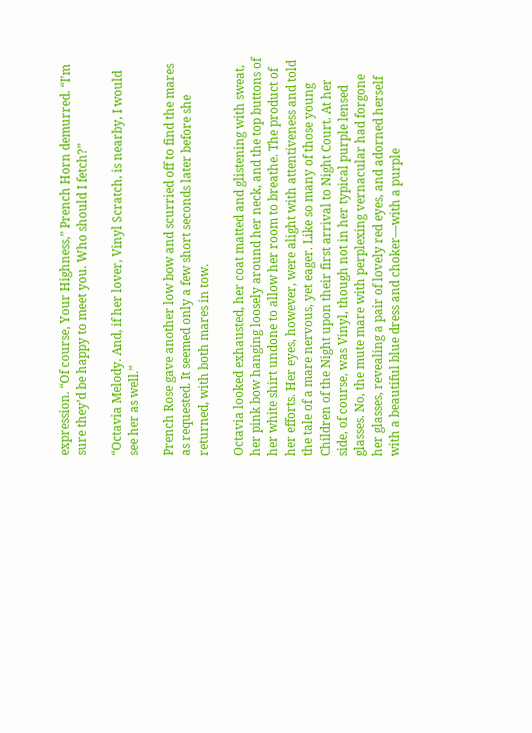expression. “Of course, Your Highness,” Prench Horn demurred. “I’m sure they’d be happy to meet you. Who should I fetch?”

“Octavia Melody. And, if her lover, Vinyl Scratch, is nearby, I would see her as well.”

Prench Rose gave another low bow and scurried off to find the mares as requested. It seemed only a few short seconds later before she returned, with both mares in tow.

Octavia looked exhausted, her coat matted and glistening with sweat, her pink bow hanging loosely around her neck, and the top buttons of her white shirt undone to allow her room to breathe. The product of her efforts. Her eyes, however, were alight with attentiveness and told the tale of a mare nervous, yet eager. Like so many of those young Children of the Night upon their first arrival to Night Court. At her side, of course, was Vinyl, though not in her typical purple lensed glasses. No, the mute mare with perplexing vernacular had forgone her glasses, revealing a pair of lovely red eyes, and adorned herself with a beautiful blue dress and choker—with a purple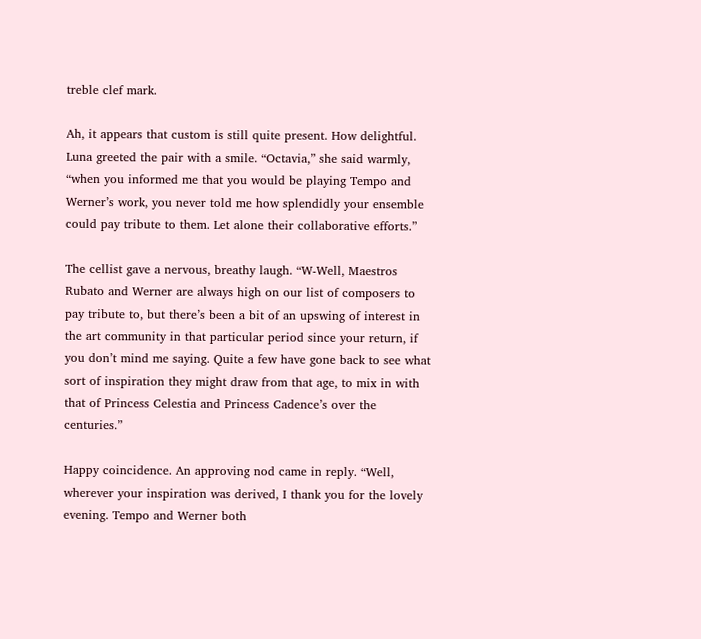treble clef mark.

Ah, it appears that custom is still quite present. How delightful. Luna greeted the pair with a smile. “Octavia,” she said warmly, “when you informed me that you would be playing Tempo and Werner’s work, you never told me how splendidly your ensemble could pay tribute to them. Let alone their collaborative efforts.”

The cellist gave a nervous, breathy laugh. “W-Well, Maestros Rubato and Werner are always high on our list of composers to pay tribute to, but there’s been a bit of an upswing of interest in the art community in that particular period since your return, if you don’t mind me saying. Quite a few have gone back to see what sort of inspiration they might draw from that age, to mix in with that of Princess Celestia and Princess Cadence’s over the centuries.”

Happy coincidence. An approving nod came in reply. “Well, wherever your inspiration was derived, I thank you for the lovely evening. Tempo and Werner both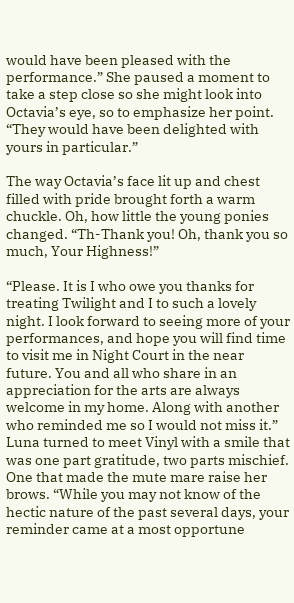would have been pleased with the performance.” She paused a moment to take a step close so she might look into Octavia’s eye, so to emphasize her point. “They would have been delighted with yours in particular.”

The way Octavia’s face lit up and chest filled with pride brought forth a warm chuckle. Oh, how little the young ponies changed. “Th-Thank you! Oh, thank you so much, Your Highness!”

“Please. It is I who owe you thanks for treating Twilight and I to such a lovely night. I look forward to seeing more of your performances, and hope you will find time to visit me in Night Court in the near future. You and all who share in an appreciation for the arts are always welcome in my home. Along with another who reminded me so I would not miss it.” Luna turned to meet Vinyl with a smile that was one part gratitude, two parts mischief. One that made the mute mare raise her brows. “While you may not know of the hectic nature of the past several days, your reminder came at a most opportune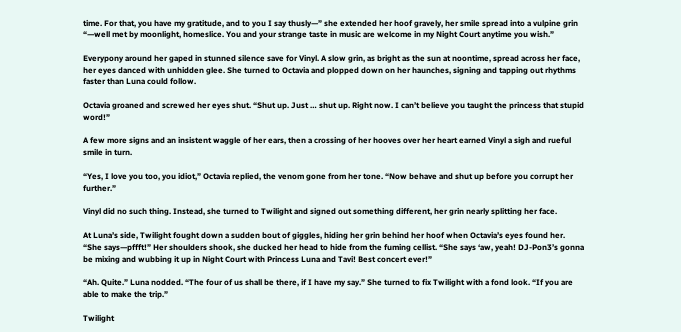time. For that, you have my gratitude, and to you I say thusly—” she extended her hoof gravely, her smile spread into a vulpine grin “—well met by moonlight, homeslice. You and your strange taste in music are welcome in my Night Court anytime you wish.”

Everypony around her gaped in stunned silence save for Vinyl. A slow grin, as bright as the sun at noontime, spread across her face, her eyes danced with unhidden glee. She turned to Octavia and plopped down on her haunches, signing and tapping out rhythms faster than Luna could follow.

Octavia groaned and screwed her eyes shut. “Shut up. Just … shut up. Right now. I can’t believe you taught the princess that stupid word!”

A few more signs and an insistent waggle of her ears, then a crossing of her hooves over her heart earned Vinyl a sigh and rueful smile in turn.

“Yes, I love you too, you idiot,” Octavia replied, the venom gone from her tone. “Now behave and shut up before you corrupt her further.”

Vinyl did no such thing. Instead, she turned to Twilight and signed out something different, her grin nearly splitting her face.

At Luna’s side, Twilight fought down a sudden bout of giggles, hiding her grin behind her hoof when Octavia’s eyes found her. “She says—pffft!” Her shoulders shook, she ducked her head to hide from the fuming cellist. “She says ‘aw, yeah! DJ-Pon3’s gonna be mixing and wubbing it up in Night Court with Princess Luna and Tavi! Best concert ever!”

“Ah. Quite.” Luna nodded. “The four of us shall be there, if I have my say.” She turned to fix Twilight with a fond look. “If you are able to make the trip.”

Twilight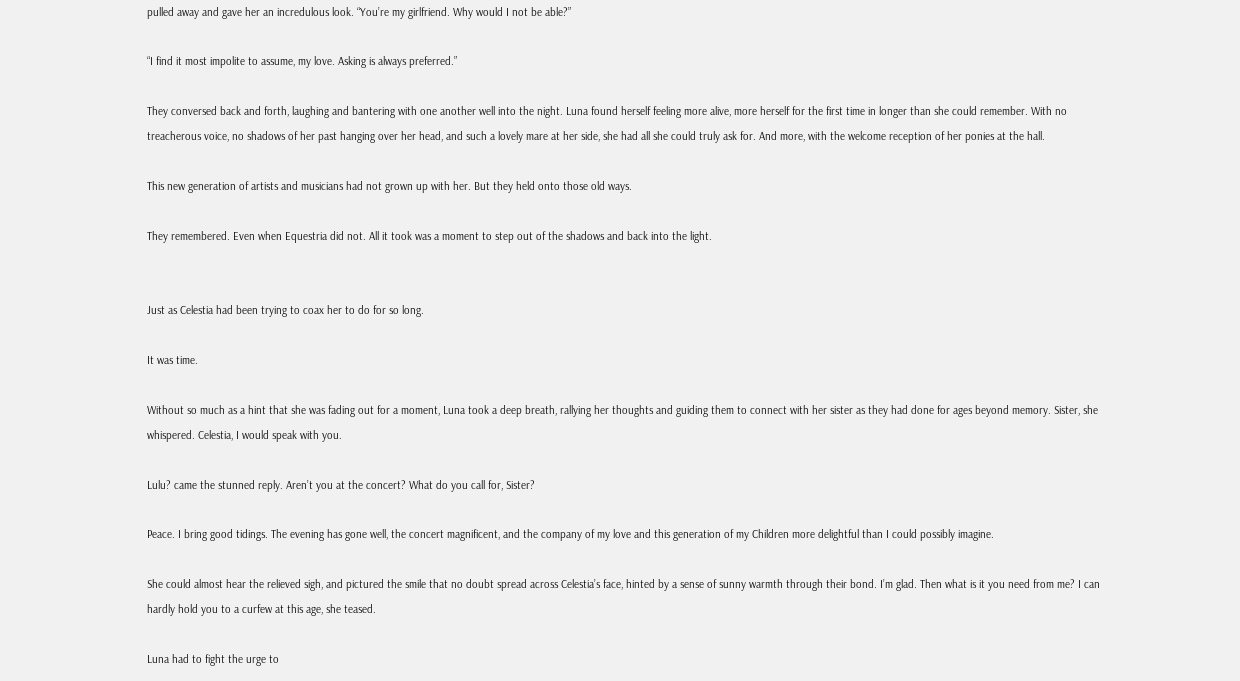pulled away and gave her an incredulous look. “You’re my girlfriend. Why would I not be able?”

“I find it most impolite to assume, my love. Asking is always preferred.”

They conversed back and forth, laughing and bantering with one another well into the night. Luna found herself feeling more alive, more herself for the first time in longer than she could remember. With no treacherous voice, no shadows of her past hanging over her head, and such a lovely mare at her side, she had all she could truly ask for. And more, with the welcome reception of her ponies at the hall.

This new generation of artists and musicians had not grown up with her. But they held onto those old ways.

They remembered. Even when Equestria did not. All it took was a moment to step out of the shadows and back into the light.


Just as Celestia had been trying to coax her to do for so long.

It was time.

Without so much as a hint that she was fading out for a moment, Luna took a deep breath, rallying her thoughts and guiding them to connect with her sister as they had done for ages beyond memory. Sister, she whispered. Celestia, I would speak with you.

Lulu? came the stunned reply. Aren’t you at the concert? What do you call for, Sister?

Peace. I bring good tidings. The evening has gone well, the concert magnificent, and the company of my love and this generation of my Children more delightful than I could possibly imagine.

She could almost hear the relieved sigh, and pictured the smile that no doubt spread across Celestia’s face, hinted by a sense of sunny warmth through their bond. I’m glad. Then what is it you need from me? I can hardly hold you to a curfew at this age, she teased.

Luna had to fight the urge to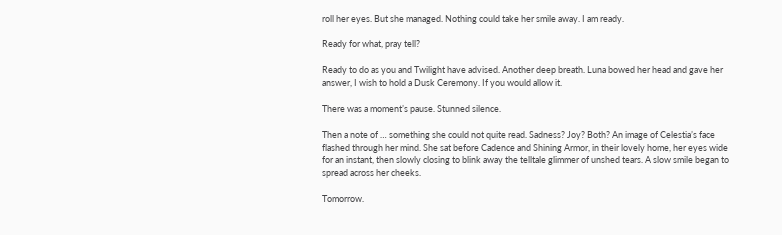roll her eyes. But she managed. Nothing could take her smile away. I am ready.

Ready for what, pray tell?

Ready to do as you and Twilight have advised. Another deep breath. Luna bowed her head and gave her answer, I wish to hold a Dusk Ceremony. If you would allow it.

There was a moment’s pause. Stunned silence.

Then a note of … something she could not quite read. Sadness? Joy? Both? An image of Celestia’s face flashed through her mind. She sat before Cadence and Shining Armor, in their lovely home, her eyes wide for an instant, then slowly closing to blink away the telltale glimmer of unshed tears. A slow smile began to spread across her cheeks.

Tomorrow.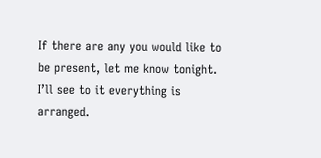If there are any you would like to be present, let me know tonight. I’ll see to it everything is arranged.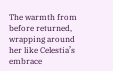The warmth from before returned, wrapping around her like Celestia’s embrace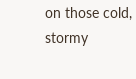on those cold, stormy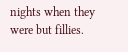nights when they were but fillies.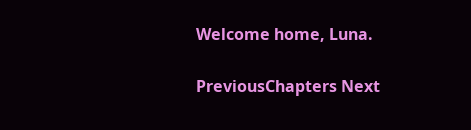Welcome home, Luna.

PreviousChapters Next